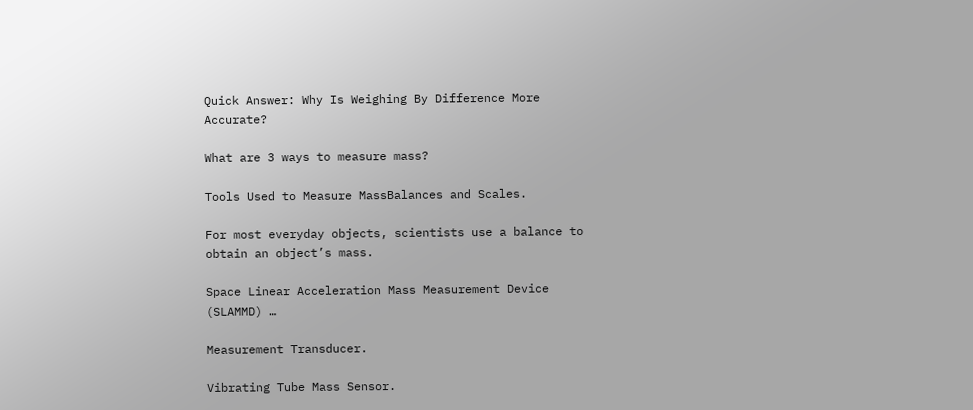Quick Answer: Why Is Weighing By Difference More Accurate?

What are 3 ways to measure mass?

Tools Used to Measure MassBalances and Scales.

For most everyday objects, scientists use a balance to obtain an object’s mass.

Space Linear Acceleration Mass Measurement Device (SLAMMD) …

Measurement Transducer.

Vibrating Tube Mass Sensor.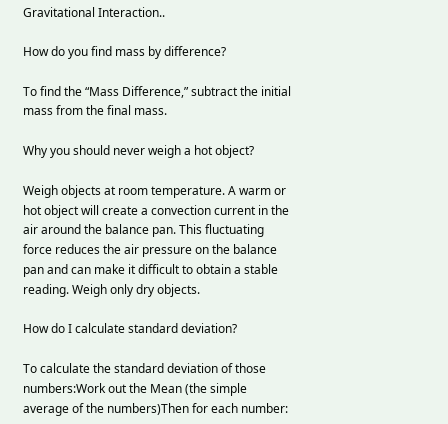Gravitational Interaction..

How do you find mass by difference?

To find the “Mass Difference,” subtract the initial mass from the final mass.

Why you should never weigh a hot object?

Weigh objects at room temperature. A warm or hot object will create a convection current in the air around the balance pan. This fluctuating force reduces the air pressure on the balance pan and can make it difficult to obtain a stable reading. Weigh only dry objects.

How do I calculate standard deviation?

To calculate the standard deviation of those numbers:Work out the Mean (the simple average of the numbers)Then for each number: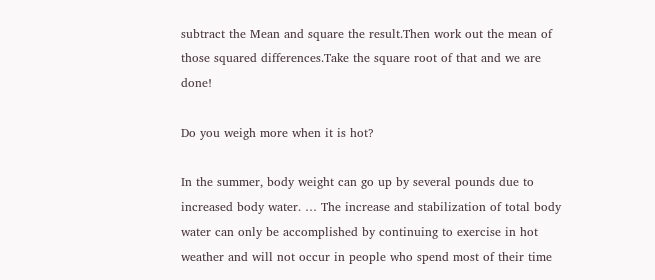subtract the Mean and square the result.Then work out the mean of those squared differences.Take the square root of that and we are done!

Do you weigh more when it is hot?

In the summer, body weight can go up by several pounds due to increased body water. … The increase and stabilization of total body water can only be accomplished by continuing to exercise in hot weather and will not occur in people who spend most of their time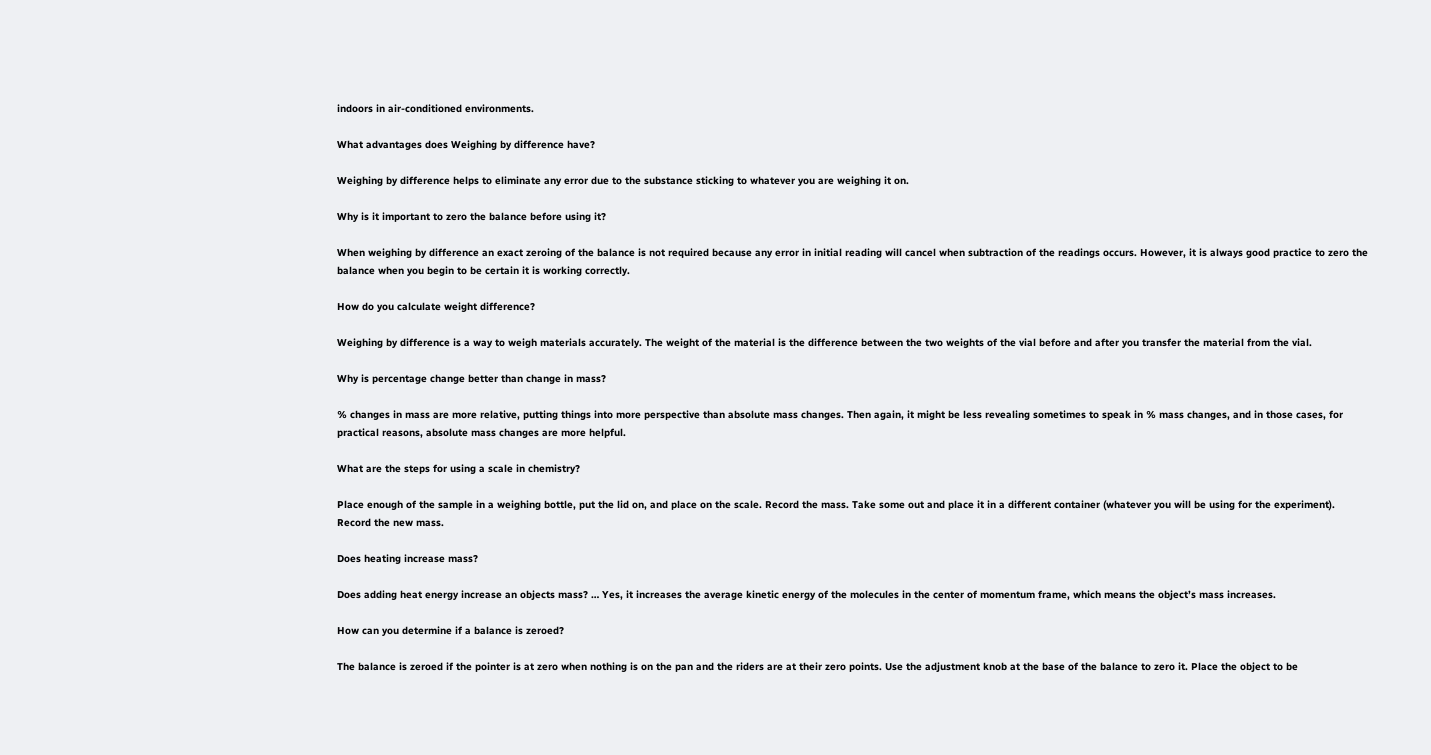indoors in air-conditioned environments.

What advantages does Weighing by difference have?

Weighing by difference helps to eliminate any error due to the substance sticking to whatever you are weighing it on.

Why is it important to zero the balance before using it?

When weighing by difference an exact zeroing of the balance is not required because any error in initial reading will cancel when subtraction of the readings occurs. However, it is always good practice to zero the balance when you begin to be certain it is working correctly.

How do you calculate weight difference?

Weighing by difference is a way to weigh materials accurately. The weight of the material is the difference between the two weights of the vial before and after you transfer the material from the vial.

Why is percentage change better than change in mass?

% changes in mass are more relative, putting things into more perspective than absolute mass changes. Then again, it might be less revealing sometimes to speak in % mass changes, and in those cases, for practical reasons, absolute mass changes are more helpful.

What are the steps for using a scale in chemistry?

Place enough of the sample in a weighing bottle, put the lid on, and place on the scale. Record the mass. Take some out and place it in a different container (whatever you will be using for the experiment). Record the new mass.

Does heating increase mass?

Does adding heat energy increase an objects mass? … Yes, it increases the average kinetic energy of the molecules in the center of momentum frame, which means the object’s mass increases.

How can you determine if a balance is zeroed?

The balance is zeroed if the pointer is at zero when nothing is on the pan and the riders are at their zero points. Use the adjustment knob at the base of the balance to zero it. Place the object to be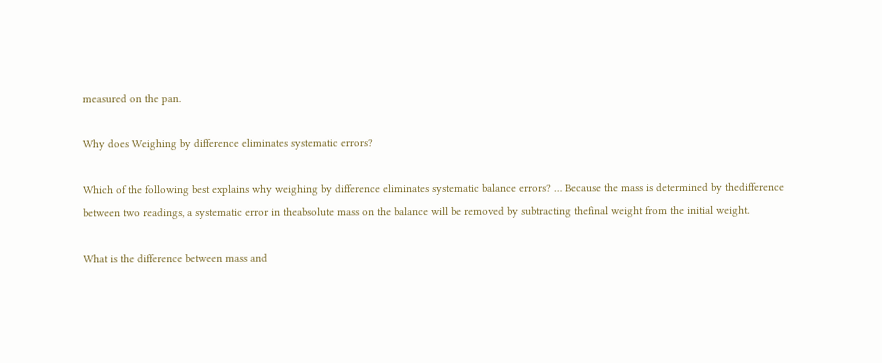measured on the pan.

Why does Weighing by difference eliminates systematic errors?

Which of the following best explains why weighing by difference eliminates systematic balance errors? … Because the mass is determined by thedifference between two readings, a systematic error in theabsolute mass on the balance will be removed by subtracting thefinal weight from the initial weight.

What is the difference between mass and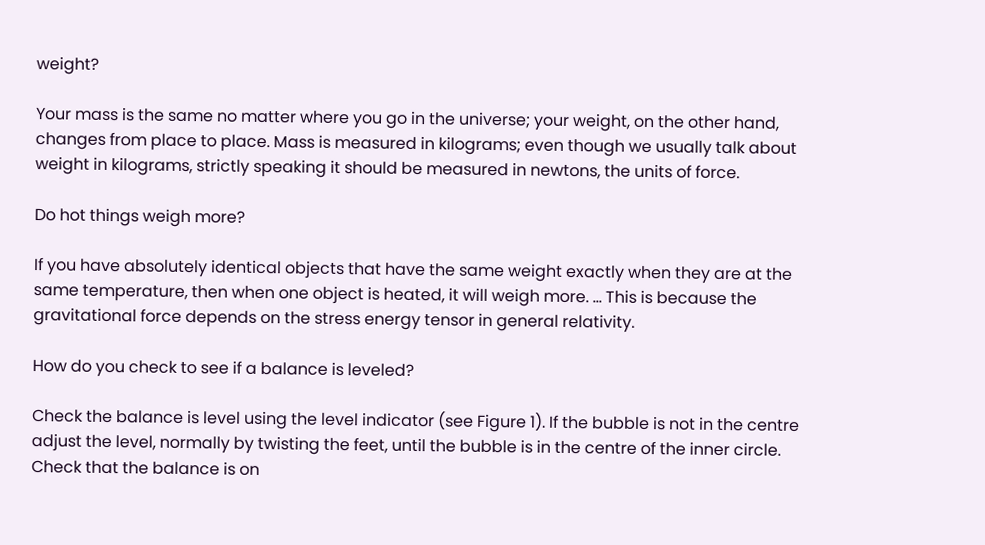weight?

Your mass is the same no matter where you go in the universe; your weight, on the other hand, changes from place to place. Mass is measured in kilograms; even though we usually talk about weight in kilograms, strictly speaking it should be measured in newtons, the units of force.

Do hot things weigh more?

If you have absolutely identical objects that have the same weight exactly when they are at the same temperature, then when one object is heated, it will weigh more. … This is because the gravitational force depends on the stress energy tensor in general relativity.

How do you check to see if a balance is leveled?

Check the balance is level using the level indicator (see Figure 1). If the bubble is not in the centre adjust the level, normally by twisting the feet, until the bubble is in the centre of the inner circle. Check that the balance is on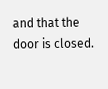and that the door is closed.